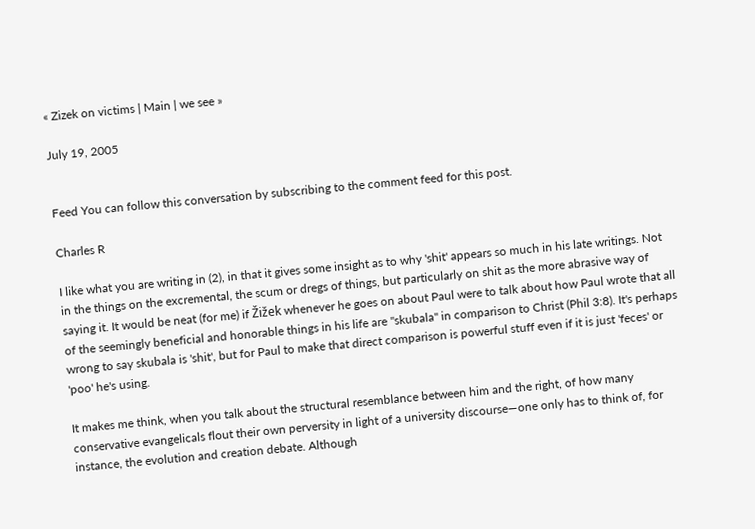« Zizek on victims | Main | we see »

July 19, 2005


Feed You can follow this conversation by subscribing to the comment feed for this post.

Charles R

I like what you are writing in (2), in that it gives some insight as to why 'shit' appears so much in his late writings. Not in the things on the excremental, the scum or dregs of things, but particularly on shit as the more abrasive way of saying it. It would be neat (for me) if Žižek whenever he goes on about Paul were to talk about how Paul wrote that all of the seemingly beneficial and honorable things in his life are "skubala" in comparison to Christ (Phil 3:8). It's perhaps wrong to say skubala is 'shit', but for Paul to make that direct comparison is powerful stuff even if it is just 'feces' or 'poo' he's using.

It makes me think, when you talk about the structural resemblance between him and the right, of how many conservative evangelicals flout their own perversity in light of a university discourse—one only has to think of, for instance, the evolution and creation debate. Although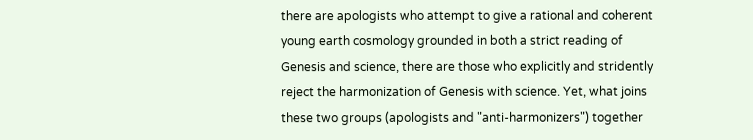there are apologists who attempt to give a rational and coherent young earth cosmology grounded in both a strict reading of Genesis and science, there are those who explicitly and stridently reject the harmonization of Genesis with science. Yet, what joins these two groups (apologists and "anti-harmonizers") together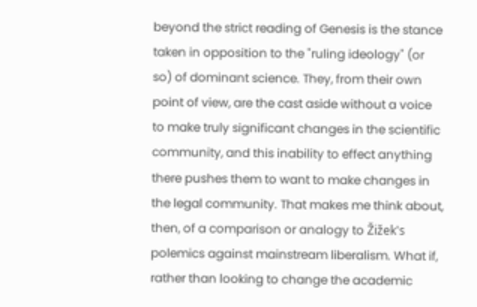beyond the strict reading of Genesis is the stance taken in opposition to the "ruling ideology" (or so) of dominant science. They, from their own point of view, are the cast aside without a voice to make truly significant changes in the scientific community, and this inability to effect anything there pushes them to want to make changes in the legal community. That makes me think about, then, of a comparison or analogy to Žižek's polemics against mainstream liberalism. What if, rather than looking to change the academic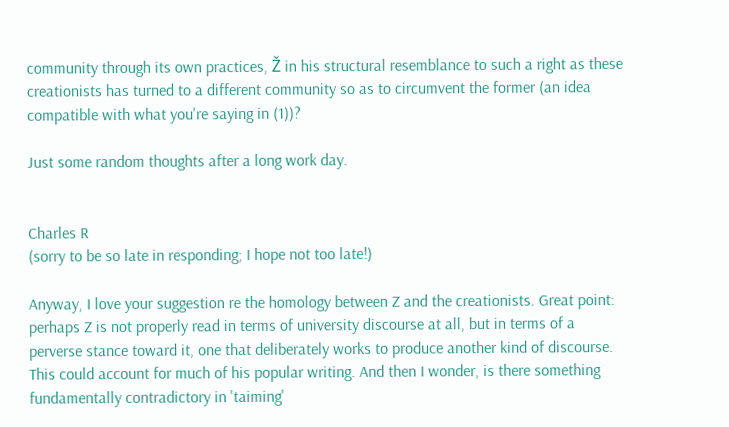community through its own practices, Ž in his structural resemblance to such a right as these creationists has turned to a different community so as to circumvent the former (an idea compatible with what you're saying in (1))?

Just some random thoughts after a long work day.


Charles R
(sorry to be so late in responding; I hope not too late!)

Anyway, I love your suggestion re the homology between Z and the creationists. Great point: perhaps Z is not properly read in terms of university discourse at all, but in terms of a perverse stance toward it, one that deliberately works to produce another kind of discourse. This could account for much of his popular writing. And then I wonder, is there something fundamentally contradictory in 'taiming'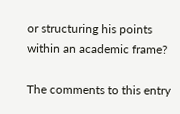or structuring his points within an academic frame?

The comments to this entry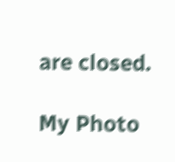are closed.

My Photo